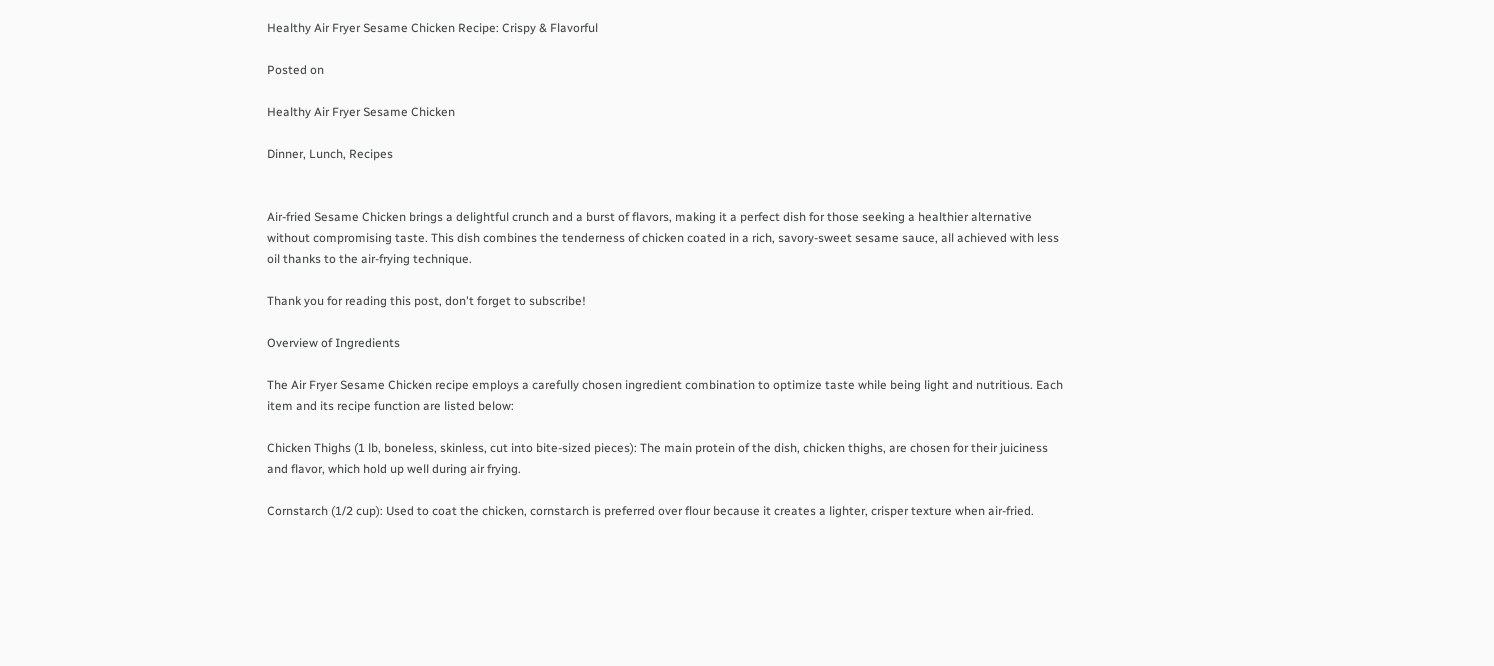Healthy Air Fryer Sesame Chicken Recipe: Crispy & Flavorful

Posted on

Healthy Air Fryer Sesame Chicken

Dinner, Lunch, Recipes


Air-fried Sesame Chicken brings a delightful crunch and a burst of flavors, making it a perfect dish for those seeking a healthier alternative without compromising taste. This dish combines the tenderness of chicken coated in a rich, savory-sweet sesame sauce, all achieved with less oil thanks to the air-frying technique.

Thank you for reading this post, don't forget to subscribe!

Overview of Ingredients

The Air Fryer Sesame Chicken recipe employs a carefully chosen ingredient combination to optimize taste while being light and nutritious. Each item and its recipe function are listed below:

Chicken Thighs (1 lb, boneless, skinless, cut into bite-sized pieces): The main protein of the dish, chicken thighs, are chosen for their juiciness and flavor, which hold up well during air frying.

Cornstarch (1/2 cup): Used to coat the chicken, cornstarch is preferred over flour because it creates a lighter, crisper texture when air-fried.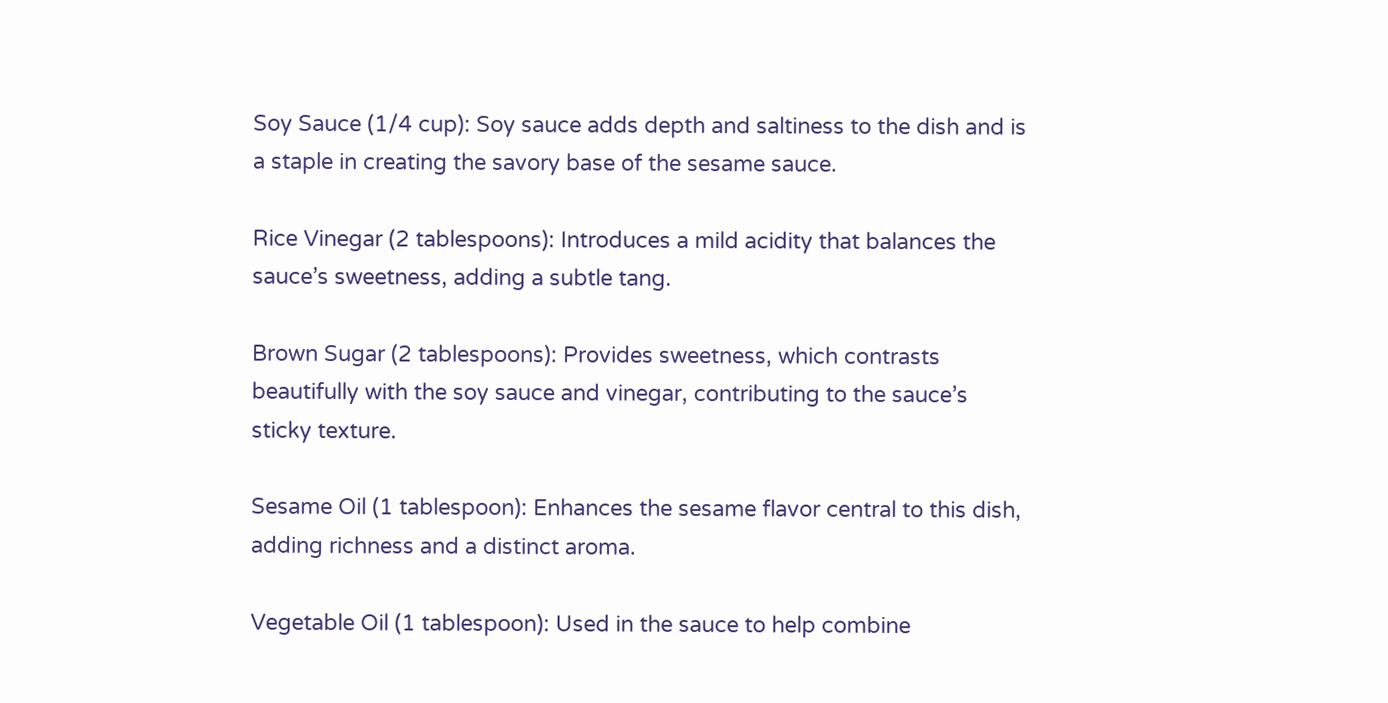Soy Sauce (1/4 cup): Soy sauce adds depth and saltiness to the dish and is a staple in creating the savory base of the sesame sauce.

Rice Vinegar (2 tablespoons): Introduces a mild acidity that balances the sauce’s sweetness, adding a subtle tang.

Brown Sugar (2 tablespoons): Provides sweetness, which contrasts beautifully with the soy sauce and vinegar, contributing to the sauce’s sticky texture.

Sesame Oil (1 tablespoon): Enhances the sesame flavor central to this dish, adding richness and a distinct aroma.

Vegetable Oil (1 tablespoon): Used in the sauce to help combine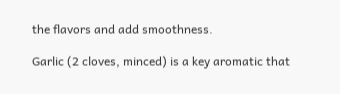the flavors and add smoothness.

Garlic (2 cloves, minced) is a key aromatic that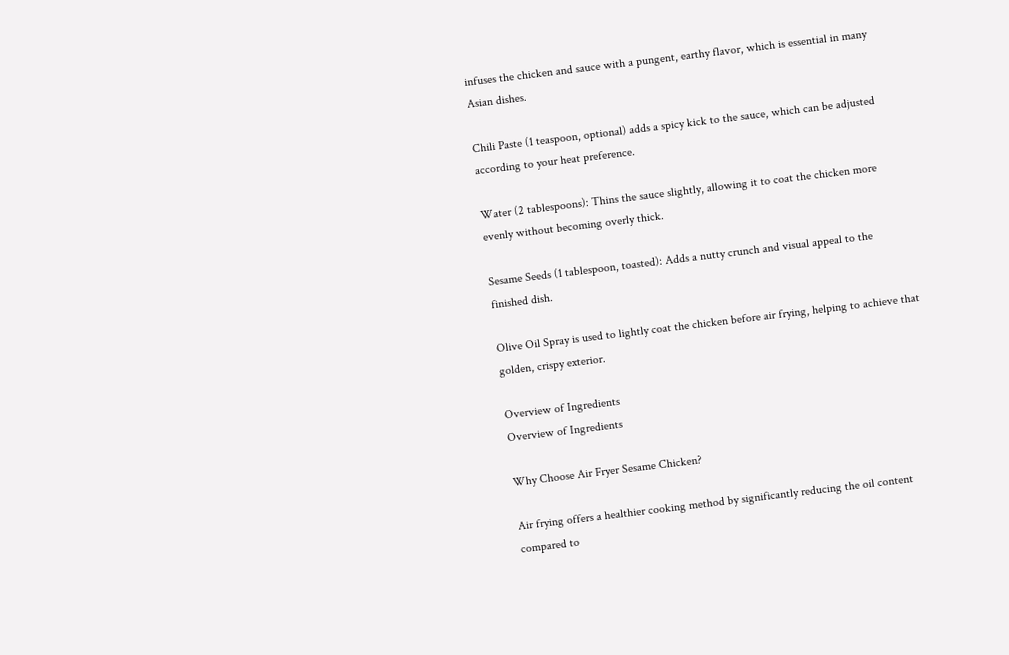infuses the chicken and sauce with a pungent, earthy flavor, which is essential in many Asian dishes.

Chili Paste (1 teaspoon, optional) adds a spicy kick to the sauce, which can be adjusted according to your heat preference.

Water (2 tablespoons): Thins the sauce slightly, allowing it to coat the chicken more evenly without becoming overly thick.

Sesame Seeds (1 tablespoon, toasted): Adds a nutty crunch and visual appeal to the finished dish.

Olive Oil Spray is used to lightly coat the chicken before air frying, helping to achieve that golden, crispy exterior.

Overview of Ingredients
Overview of Ingredients

Why Choose Air Fryer Sesame Chicken?

Air frying offers a healthier cooking method by significantly reducing the oil content compared to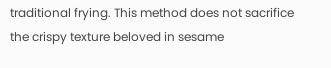traditional frying. This method does not sacrifice the crispy texture beloved in sesame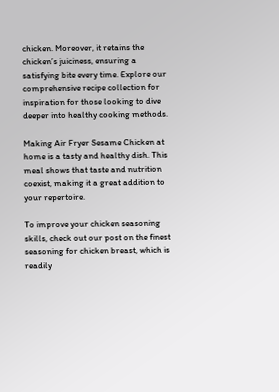chicken. Moreover, it retains the chicken’s juiciness, ensuring a satisfying bite every time. Explore our comprehensive recipe collection for inspiration for those looking to dive deeper into healthy cooking methods.

Making Air Fryer Sesame Chicken at home is a tasty and healthy dish. This meal shows that taste and nutrition coexist, making it a great addition to your repertoire.

To improve your chicken seasoning skills, check out our post on the finest seasoning for chicken breast, which is readily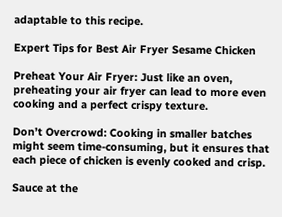adaptable to this recipe.

Expert Tips for Best Air Fryer Sesame Chicken

Preheat Your Air Fryer: Just like an oven, preheating your air fryer can lead to more even cooking and a perfect crispy texture.

Don’t Overcrowd: Cooking in smaller batches might seem time-consuming, but it ensures that each piece of chicken is evenly cooked and crisp.

Sauce at the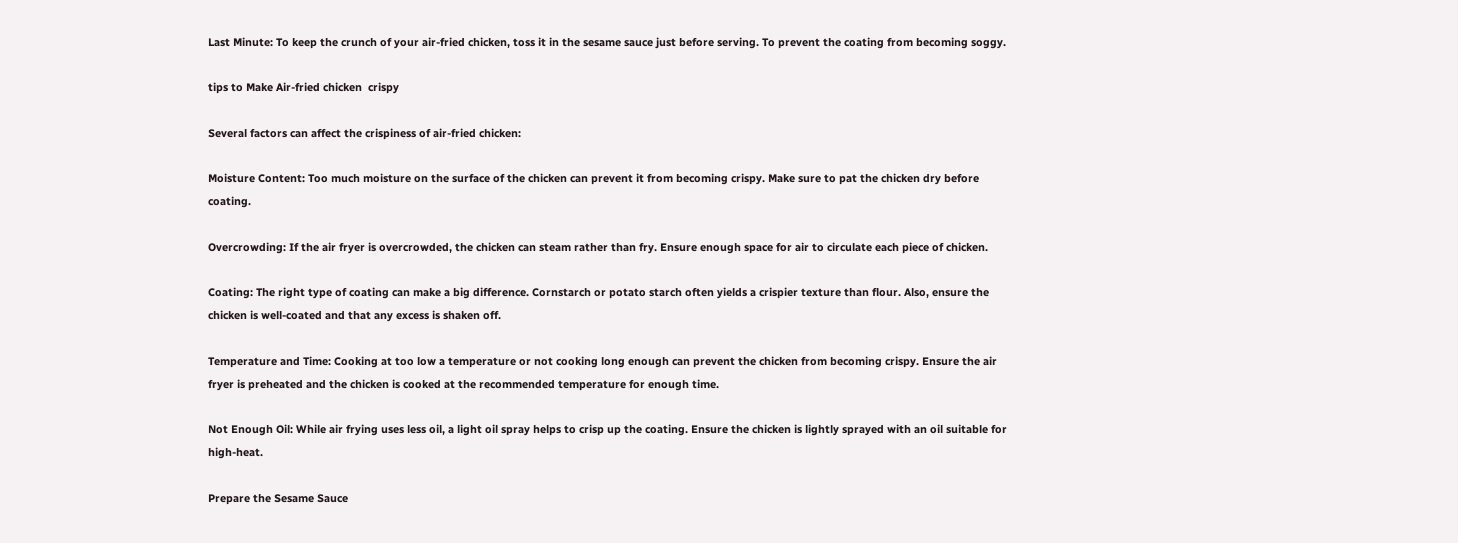Last Minute: To keep the crunch of your air-fried chicken, toss it in the sesame sauce just before serving. To prevent the coating from becoming soggy.

tips to Make Air-fried chicken  crispy

Several factors can affect the crispiness of air-fried chicken:

Moisture Content: Too much moisture on the surface of the chicken can prevent it from becoming crispy. Make sure to pat the chicken dry before coating.

Overcrowding: If the air fryer is overcrowded, the chicken can steam rather than fry. Ensure enough space for air to circulate each piece of chicken.

Coating: The right type of coating can make a big difference. Cornstarch or potato starch often yields a crispier texture than flour. Also, ensure the chicken is well-coated and that any excess is shaken off.

Temperature and Time: Cooking at too low a temperature or not cooking long enough can prevent the chicken from becoming crispy. Ensure the air fryer is preheated and the chicken is cooked at the recommended temperature for enough time.

Not Enough Oil: While air frying uses less oil, a light oil spray helps to crisp up the coating. Ensure the chicken is lightly sprayed with an oil suitable for high-heat.

Prepare the Sesame Sauce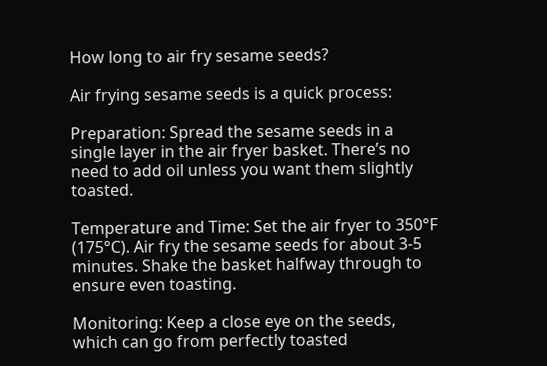How long to air fry sesame seeds?

Air frying sesame seeds is a quick process:

Preparation: Spread the sesame seeds in a single layer in the air fryer basket. There’s no need to add oil unless you want them slightly toasted.

Temperature and Time: Set the air fryer to 350°F (175°C). Air fry the sesame seeds for about 3-5 minutes. Shake the basket halfway through to ensure even toasting.

Monitoring: Keep a close eye on the seeds, which can go from perfectly toasted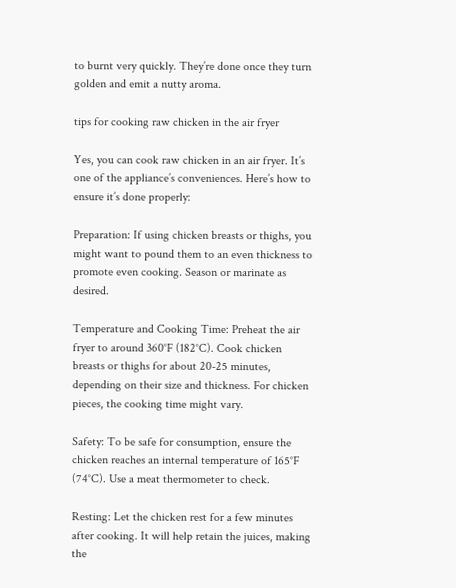to burnt very quickly. They’re done once they turn golden and emit a nutty aroma.

tips for cooking raw chicken in the air fryer

Yes, you can cook raw chicken in an air fryer. It’s one of the appliance’s conveniences. Here’s how to ensure it’s done properly:

Preparation: If using chicken breasts or thighs, you might want to pound them to an even thickness to promote even cooking. Season or marinate as desired.

Temperature and Cooking Time: Preheat the air fryer to around 360°F (182°C). Cook chicken breasts or thighs for about 20-25 minutes, depending on their size and thickness. For chicken pieces, the cooking time might vary.

Safety: To be safe for consumption, ensure the chicken reaches an internal temperature of 165°F (74°C). Use a meat thermometer to check.

Resting: Let the chicken rest for a few minutes after cooking. It will help retain the juices, making the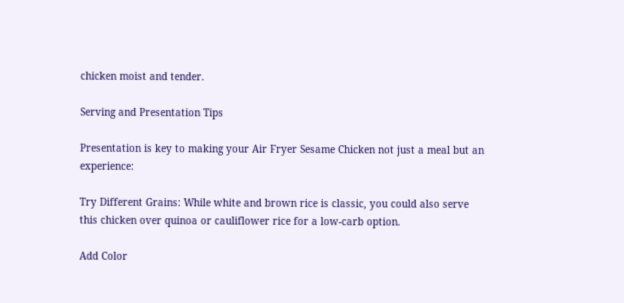chicken moist and tender.

Serving and Presentation Tips

Presentation is key to making your Air Fryer Sesame Chicken not just a meal but an experience:

Try Different Grains: While white and brown rice is classic, you could also serve this chicken over quinoa or cauliflower rice for a low-carb option.

Add Color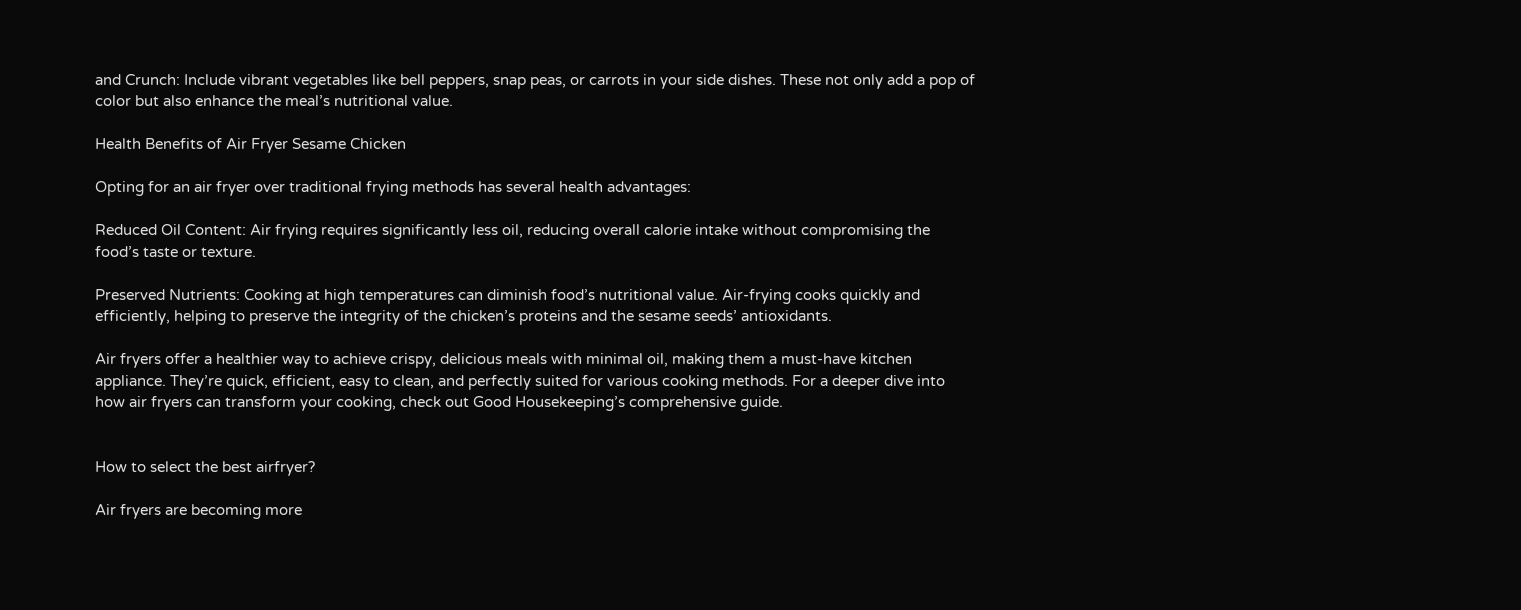and Crunch: Include vibrant vegetables like bell peppers, snap peas, or carrots in your side dishes. These not only add a pop of color but also enhance the meal’s nutritional value.

Health Benefits of Air Fryer Sesame Chicken

Opting for an air fryer over traditional frying methods has several health advantages:

Reduced Oil Content: Air frying requires significantly less oil, reducing overall calorie intake without compromising the food’s taste or texture.

Preserved Nutrients: Cooking at high temperatures can diminish food’s nutritional value. Air-frying cooks quickly and efficiently, helping to preserve the integrity of the chicken’s proteins and the sesame seeds’ antioxidants.

Air fryers offer a healthier way to achieve crispy, delicious meals with minimal oil, making them a must-have kitchen appliance. They’re quick, efficient, easy to clean, and perfectly suited for various cooking methods. For a deeper dive into how air fryers can transform your cooking, check out Good Housekeeping’s comprehensive guide.


How to select the best airfryer?

Air fryers are becoming more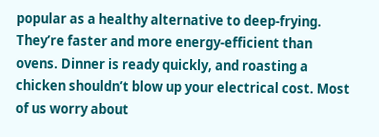popular as a healthy alternative to deep-frying. They’re faster and more energy-efficient than ovens. Dinner is ready quickly, and roasting a chicken shouldn’t blow up your electrical cost. Most of us worry about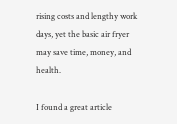rising costs and lengthy work days, yet the basic air fryer may save time, money, and health.

I found a great article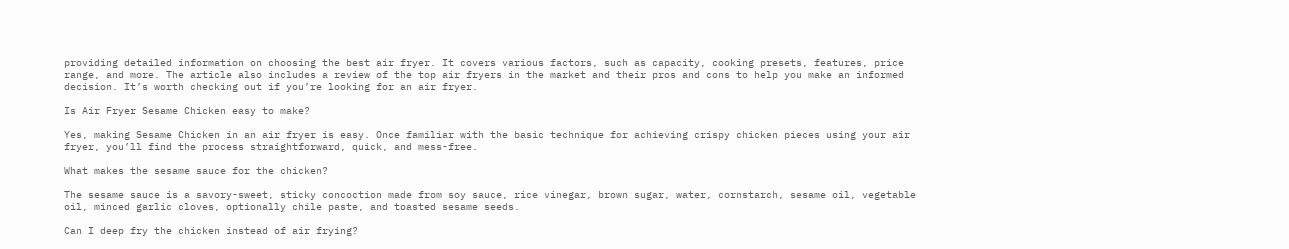providing detailed information on choosing the best air fryer. It covers various factors, such as capacity, cooking presets, features, price range, and more. The article also includes a review of the top air fryers in the market and their pros and cons to help you make an informed decision. It’s worth checking out if you’re looking for an air fryer.

Is Air Fryer Sesame Chicken easy to make?

Yes, making Sesame Chicken in an air fryer is easy. Once familiar with the basic technique for achieving crispy chicken pieces using your air fryer, you’ll find the process straightforward, quick, and mess-free.

What makes the sesame sauce for the chicken?

The sesame sauce is a savory-sweet, sticky concoction made from soy sauce, rice vinegar, brown sugar, water, cornstarch, sesame oil, vegetable oil, minced garlic cloves, optionally chile paste, and toasted sesame seeds.

Can I deep fry the chicken instead of air frying?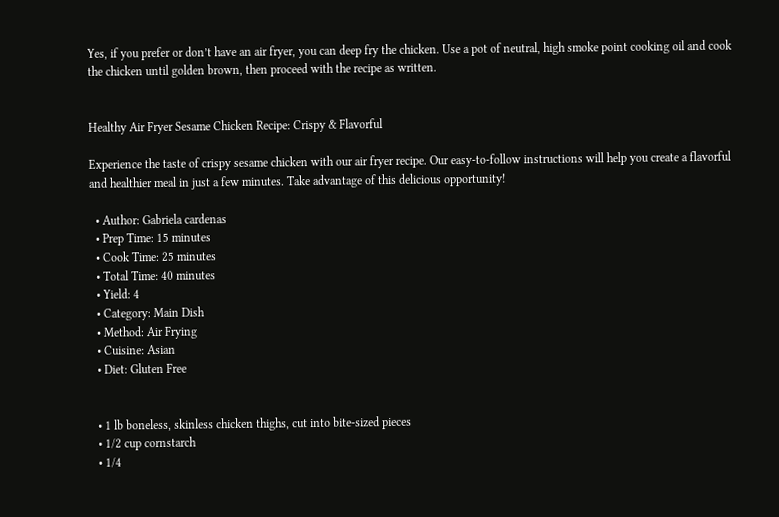Yes, if you prefer or don’t have an air fryer, you can deep fry the chicken. Use a pot of neutral, high smoke point cooking oil and cook the chicken until golden brown, then proceed with the recipe as written.


Healthy Air Fryer Sesame Chicken Recipe: Crispy & Flavorful

Experience the taste of crispy sesame chicken with our air fryer recipe. Our easy-to-follow instructions will help you create a flavorful and healthier meal in just a few minutes. Take advantage of this delicious opportunity!

  • Author: Gabriela cardenas
  • Prep Time: 15 minutes
  • Cook Time: 25 minutes
  • Total Time: 40 minutes
  • Yield: 4
  • Category: Main Dish
  • Method: Air Frying
  • Cuisine: Asian
  • Diet: Gluten Free


  • 1 lb boneless, skinless chicken thighs, cut into bite-sized pieces
  • 1/2 cup cornstarch
  • 1/4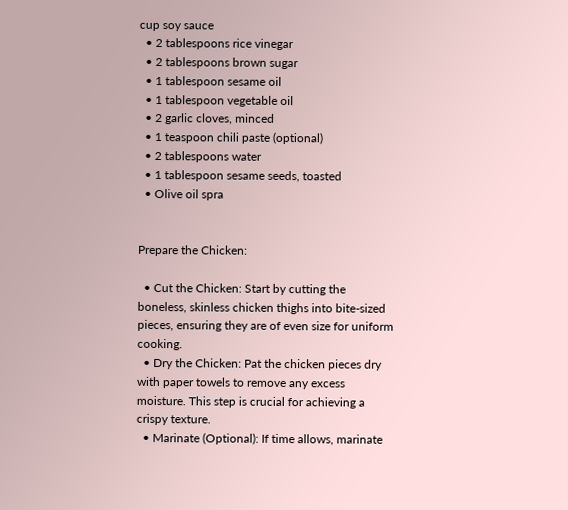cup soy sauce
  • 2 tablespoons rice vinegar
  • 2 tablespoons brown sugar
  • 1 tablespoon sesame oil
  • 1 tablespoon vegetable oil
  • 2 garlic cloves, minced
  • 1 teaspoon chili paste (optional)
  • 2 tablespoons water
  • 1 tablespoon sesame seeds, toasted
  • Olive oil spra


Prepare the Chicken:

  • Cut the Chicken: Start by cutting the boneless, skinless chicken thighs into bite-sized pieces, ensuring they are of even size for uniform cooking.
  • Dry the Chicken: Pat the chicken pieces dry with paper towels to remove any excess moisture. This step is crucial for achieving a crispy texture.
  • Marinate (Optional): If time allows, marinate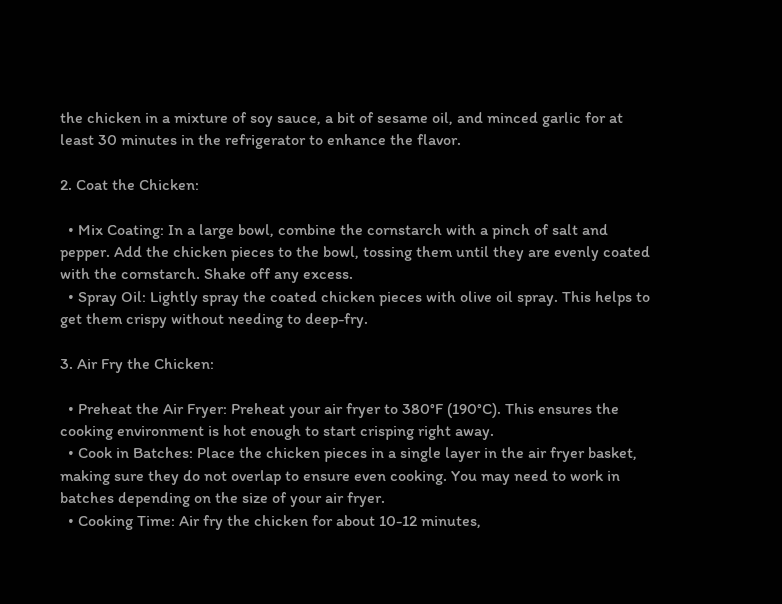the chicken in a mixture of soy sauce, a bit of sesame oil, and minced garlic for at least 30 minutes in the refrigerator to enhance the flavor.

2. Coat the Chicken:

  • Mix Coating: In a large bowl, combine the cornstarch with a pinch of salt and pepper. Add the chicken pieces to the bowl, tossing them until they are evenly coated with the cornstarch. Shake off any excess.
  • Spray Oil: Lightly spray the coated chicken pieces with olive oil spray. This helps to get them crispy without needing to deep-fry.

3. Air Fry the Chicken:

  • Preheat the Air Fryer: Preheat your air fryer to 380°F (190°C). This ensures the cooking environment is hot enough to start crisping right away.
  • Cook in Batches: Place the chicken pieces in a single layer in the air fryer basket, making sure they do not overlap to ensure even cooking. You may need to work in batches depending on the size of your air fryer.
  • Cooking Time: Air fry the chicken for about 10-12 minutes,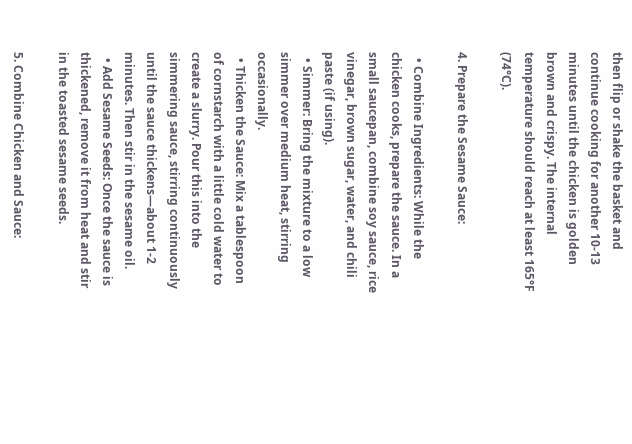then flip or shake the basket and continue cooking for another 10-13 minutes until the chicken is golden brown and crispy. The internal temperature should reach at least 165°F (74°C).

4. Prepare the Sesame Sauce:

  • Combine Ingredients: While the chicken cooks, prepare the sauce. In a small saucepan, combine soy sauce, rice vinegar, brown sugar, water, and chili paste (if using).
  • Simmer: Bring the mixture to a low simmer over medium heat, stirring occasionally.
  • Thicken the Sauce: Mix a tablespoon of cornstarch with a little cold water to create a slurry. Pour this into the simmering sauce, stirring continuously until the sauce thickens—about 1-2 minutes. Then stir in the sesame oil.
  • Add Sesame Seeds: Once the sauce is thickened, remove it from heat and stir in the toasted sesame seeds.

5. Combine Chicken and Sauce: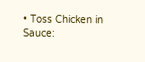• Toss Chicken in Sauce: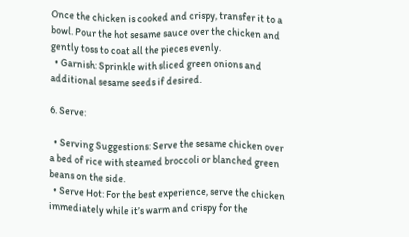Once the chicken is cooked and crispy, transfer it to a bowl. Pour the hot sesame sauce over the chicken and gently toss to coat all the pieces evenly.
  • Garnish: Sprinkle with sliced green onions and additional sesame seeds if desired.

6. Serve:

  • Serving Suggestions: Serve the sesame chicken over a bed of rice with steamed broccoli or blanched green beans on the side.
  • Serve Hot: For the best experience, serve the chicken immediately while it’s warm and crispy for the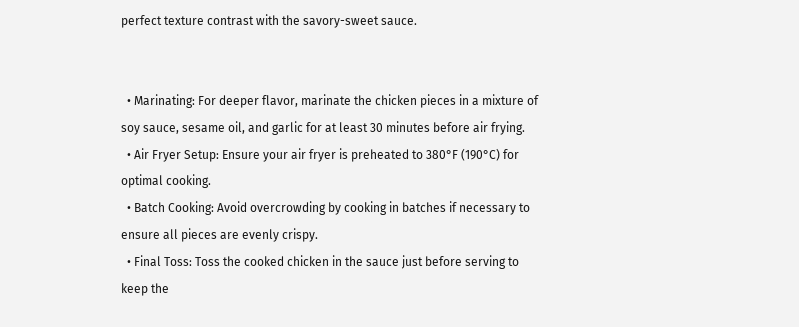perfect texture contrast with the savory-sweet sauce.


  • Marinating: For deeper flavor, marinate the chicken pieces in a mixture of soy sauce, sesame oil, and garlic for at least 30 minutes before air frying.
  • Air Fryer Setup: Ensure your air fryer is preheated to 380°F (190°C) for optimal cooking.
  • Batch Cooking: Avoid overcrowding by cooking in batches if necessary to ensure all pieces are evenly crispy.
  • Final Toss: Toss the cooked chicken in the sauce just before serving to keep the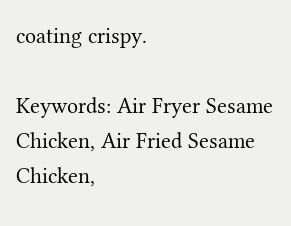coating crispy.

Keywords: Air Fryer Sesame Chicken, Air Fried Sesame Chicken,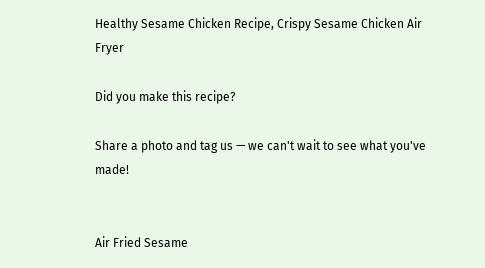Healthy Sesame Chicken Recipe, Crispy Sesame Chicken Air Fryer

Did you make this recipe?

Share a photo and tag us — we can't wait to see what you've made!


Air Fried Sesame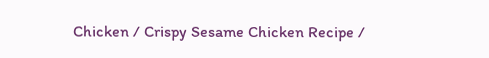Chicken / Crispy Sesame Chicken Recipe /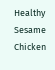Healthy Sesame Chicken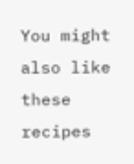You might also like these recipes